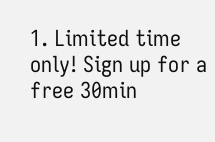1. Limited time only! Sign up for a free 30min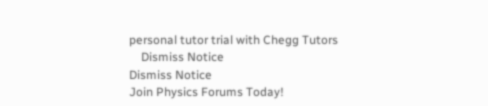personal tutor trial with Chegg Tutors
    Dismiss Notice
Dismiss Notice
Join Physics Forums Today!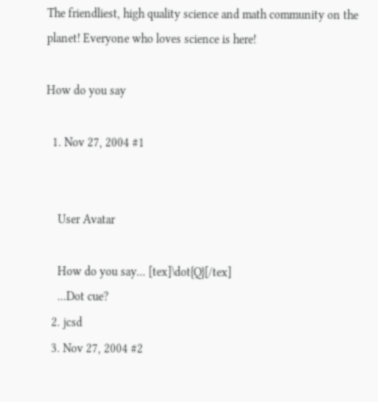The friendliest, high quality science and math community on the planet! Everyone who loves science is here!

How do you say

  1. Nov 27, 2004 #1


    User Avatar

    How do you say... [tex]\dot{Q}[/tex]
    ...Dot cue?
  2. jcsd
  3. Nov 27, 2004 #2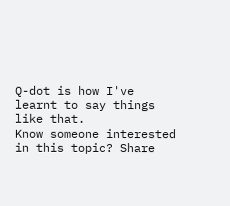Q-dot is how I've learnt to say things like that.
Know someone interested in this topic? Share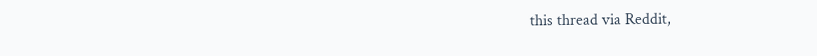this thread via Reddit,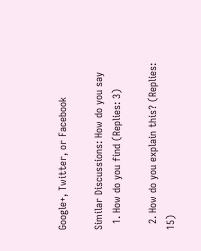Google+, Twitter, or Facebook

Similar Discussions: How do you say
  1. How do you find (Replies: 3)

  2. How do you explain this? (Replies: 15)